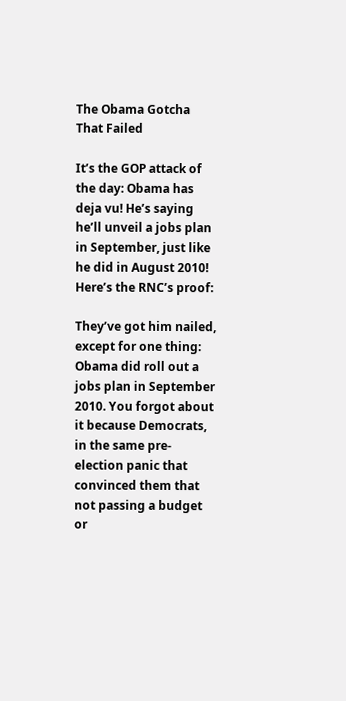The Obama Gotcha That Failed

It’s the GOP attack of the day: Obama has deja vu! He’s saying he’ll unveil a jobs plan in September, just like he did in August 2010! Here’s the RNC’s proof:

They’ve got him nailed, except for one thing: Obama did roll out a jobs plan in September 2010. You forgot about it because Democrats, in the same pre-election panic that convinced them that not passing a budget or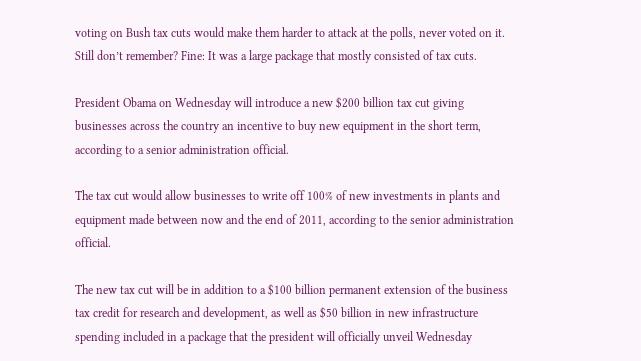voting on Bush tax cuts would make them harder to attack at the polls, never voted on it. Still don’t remember? Fine: It was a large package that mostly consisted of tax cuts.

President Obama on Wednesday will introduce a new $200 billion tax cut giving businesses across the country an incentive to buy new equipment in the short term, according to a senior administration official.

The tax cut would allow businesses to write off 100% of new investments in plants and equipment made between now and the end of 2011, according to the senior administration official.

The new tax cut will be in addition to a $100 billion permanent extension of the business tax credit for research and development, as well as $50 billion in new infrastructure spending included in a package that the president will officially unveil Wednesday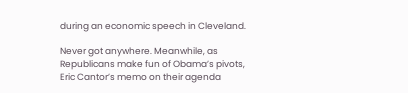during an economic speech in Cleveland.

Never got anywhere. Meanwhile, as Republicans make fun of Obama’s pivots, Eric Cantor’s memo on their agenda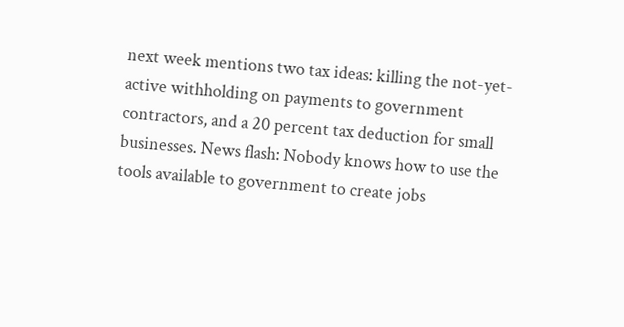next week mentions two tax ideas: killing the not-yet-active withholding on payments to government contractors, and a 20 percent tax deduction for small businesses. News flash: Nobody knows how to use the tools available to government to create jobs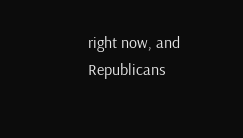right now, and Republicans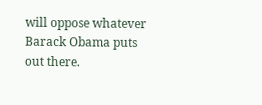will oppose whatever Barack Obama puts out there.